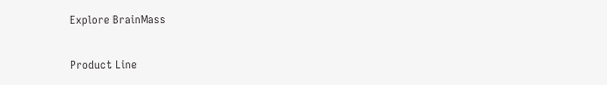Explore BrainMass

Product Line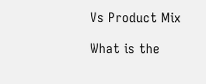Vs Product Mix

What is the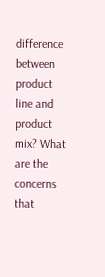difference between product line and product mix? What are the concerns that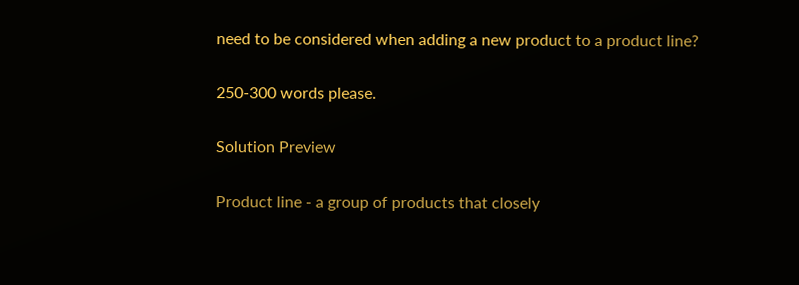need to be considered when adding a new product to a product line?

250-300 words please.

Solution Preview

Product line - a group of products that closely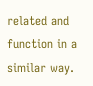related and function in a similar way.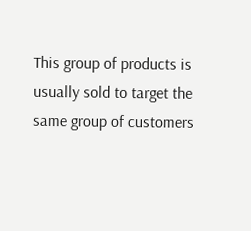This group of products is usually sold to target the same group of customers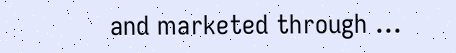and marketed through ...